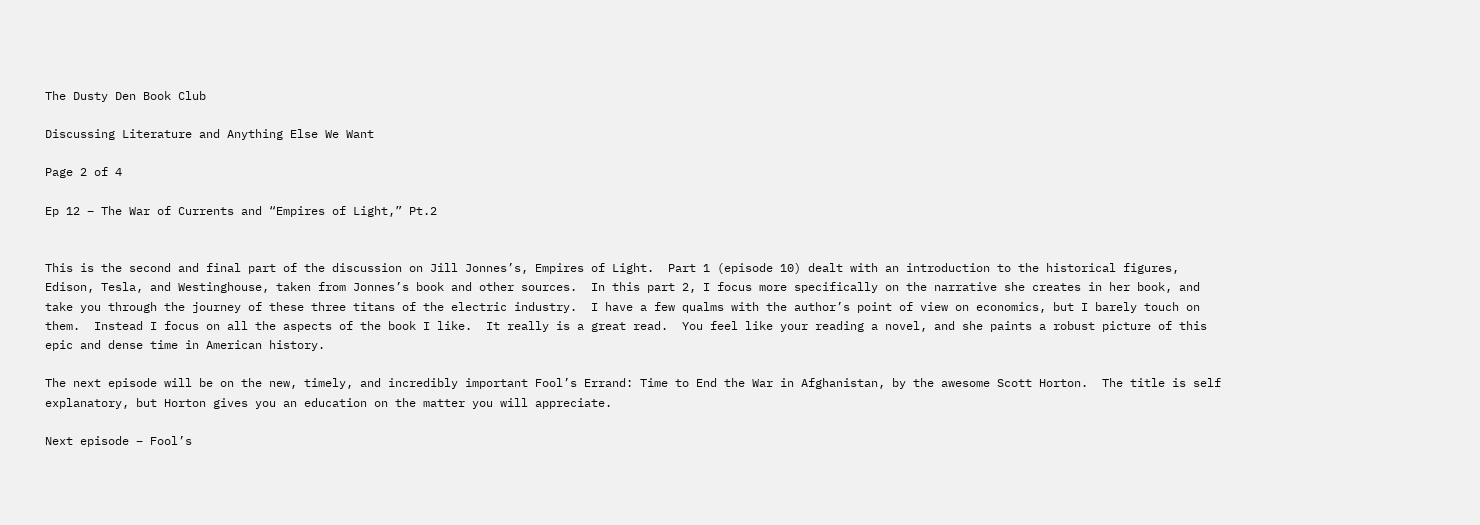The Dusty Den Book Club

Discussing Literature and Anything Else We Want

Page 2 of 4

Ep 12 – The War of Currents and “Empires of Light,” Pt.2


This is the second and final part of the discussion on Jill Jonnes’s, Empires of Light.  Part 1 (episode 10) dealt with an introduction to the historical figures, Edison, Tesla, and Westinghouse, taken from Jonnes’s book and other sources.  In this part 2, I focus more specifically on the narrative she creates in her book, and take you through the journey of these three titans of the electric industry.  I have a few qualms with the author’s point of view on economics, but I barely touch on them.  Instead I focus on all the aspects of the book I like.  It really is a great read.  You feel like your reading a novel, and she paints a robust picture of this epic and dense time in American history.

The next episode will be on the new, timely, and incredibly important Fool’s Errand: Time to End the War in Afghanistan, by the awesome Scott Horton.  The title is self explanatory, but Horton gives you an education on the matter you will appreciate.

Next episode – Fool’s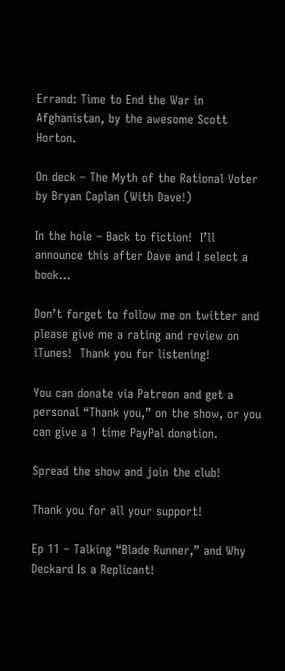Errand: Time to End the War in Afghanistan, by the awesome Scott Horton.

On deck – The Myth of the Rational Voter by Bryan Caplan (With Dave!)

In the hole – Back to fiction!  I’ll announce this after Dave and I select a book…

Don’t forget to follow me on twitter and please give me a rating and review on iTunes!  Thank you for listening!

You can donate via Patreon and get a personal “Thank you,” on the show, or you can give a 1 time PayPal donation.

Spread the show and join the club!

Thank you for all your support!

Ep 11 – Talking “Blade Runner,” and Why Deckard Is a Replicant!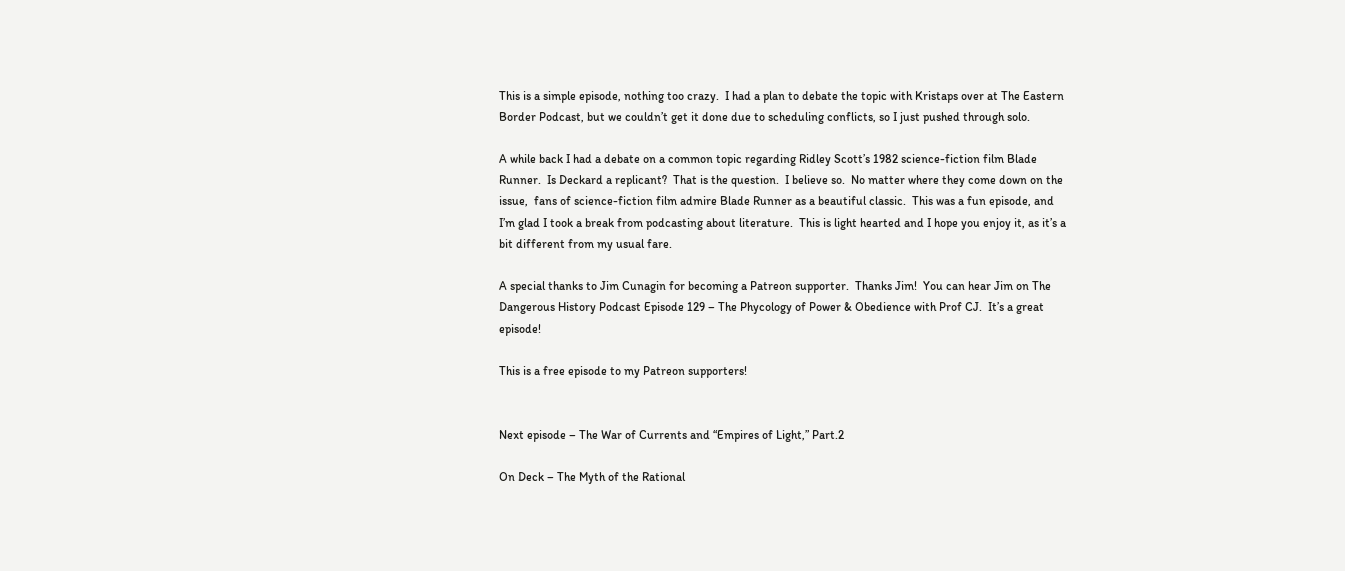This is a simple episode, nothing too crazy.  I had a plan to debate the topic with Kristaps over at The Eastern Border Podcast, but we couldn’t get it done due to scheduling conflicts, so I just pushed through solo.

A while back I had a debate on a common topic regarding Ridley Scott’s 1982 science-fiction film Blade Runner.  Is Deckard a replicant?  That is the question.  I believe so.  No matter where they come down on the issue,  fans of science-fiction film admire Blade Runner as a beautiful classic.  This was a fun episode, and I’m glad I took a break from podcasting about literature.  This is light hearted and I hope you enjoy it, as it’s a bit different from my usual fare.

A special thanks to Jim Cunagin for becoming a Patreon supporter.  Thanks Jim!  You can hear Jim on The Dangerous History Podcast Episode 129 – The Phycology of Power & Obedience with Prof CJ.  It’s a great episode!

This is a free episode to my Patreon supporters!


Next episode – The War of Currents and “Empires of Light,” Part.2

On Deck – The Myth of the Rational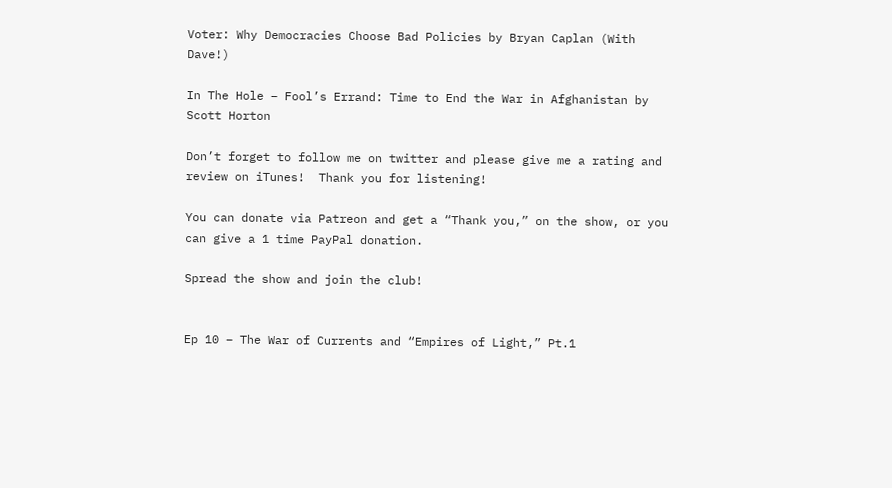Voter: Why Democracies Choose Bad Policies by Bryan Caplan (With Dave!)

In The Hole – Fool’s Errand: Time to End the War in Afghanistan by Scott Horton

Don’t forget to follow me on twitter and please give me a rating and review on iTunes!  Thank you for listening!

You can donate via Patreon and get a “Thank you,” on the show, or you can give a 1 time PayPal donation.

Spread the show and join the club!


Ep 10 – The War of Currents and “Empires of Light,” Pt.1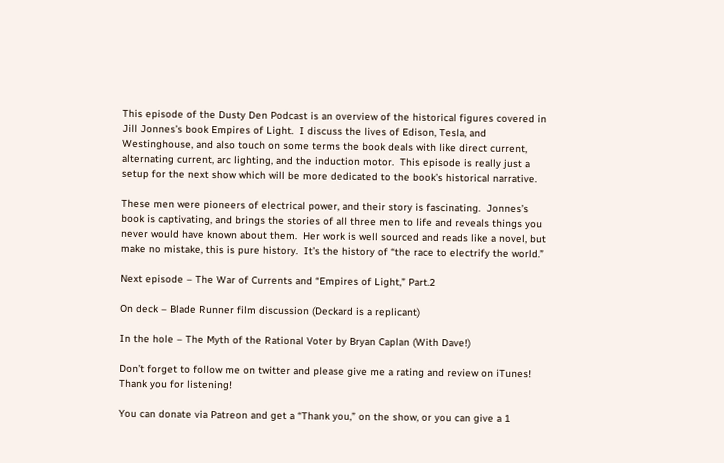This episode of the Dusty Den Podcast is an overview of the historical figures covered in Jill Jonnes’s book Empires of Light.  I discuss the lives of Edison, Tesla, and Westinghouse, and also touch on some terms the book deals with like direct current, alternating current, arc lighting, and the induction motor.  This episode is really just a setup for the next show which will be more dedicated to the book’s historical narrative.

These men were pioneers of electrical power, and their story is fascinating.  Jonnes’s book is captivating, and brings the stories of all three men to life and reveals things you never would have known about them.  Her work is well sourced and reads like a novel, but make no mistake, this is pure history.  It’s the history of “the race to electrify the world.”

Next episode – The War of Currents and “Empires of Light,” Part.2

On deck – Blade Runner film discussion (Deckard is a replicant)

In the hole – The Myth of the Rational Voter by Bryan Caplan (With Dave!)

Don’t forget to follow me on twitter and please give me a rating and review on iTunes!  Thank you for listening!

You can donate via Patreon and get a “Thank you,” on the show, or you can give a 1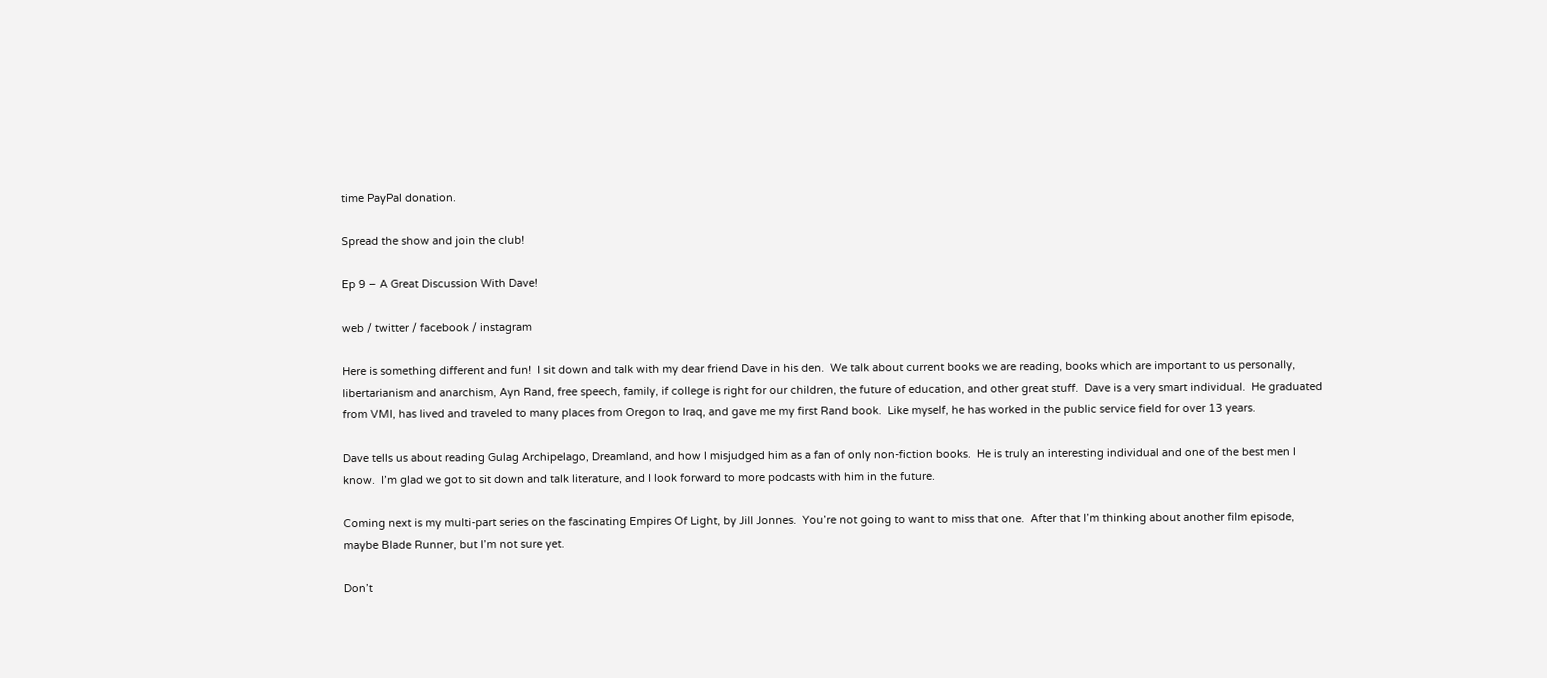time PayPal donation.

Spread the show and join the club!

Ep 9 – A Great Discussion With Dave!

web / twitter / facebook / instagram

Here is something different and fun!  I sit down and talk with my dear friend Dave in his den.  We talk about current books we are reading, books which are important to us personally, libertarianism and anarchism, Ayn Rand, free speech, family, if college is right for our children, the future of education, and other great stuff.  Dave is a very smart individual.  He graduated from VMI, has lived and traveled to many places from Oregon to Iraq, and gave me my first Rand book.  Like myself, he has worked in the public service field for over 13 years.

Dave tells us about reading Gulag Archipelago, Dreamland, and how I misjudged him as a fan of only non-fiction books.  He is truly an interesting individual and one of the best men I know.  I’m glad we got to sit down and talk literature, and I look forward to more podcasts with him in the future.

Coming next is my multi-part series on the fascinating Empires Of Light, by Jill Jonnes.  You’re not going to want to miss that one.  After that I’m thinking about another film episode, maybe Blade Runner, but I’m not sure yet.

Don’t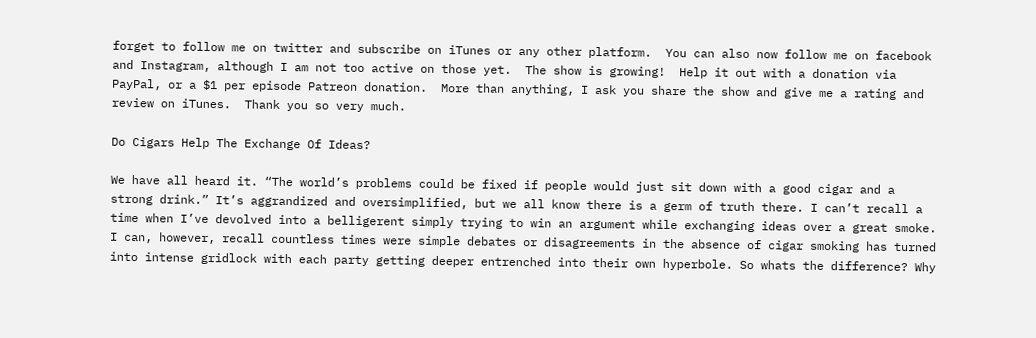forget to follow me on twitter and subscribe on iTunes or any other platform.  You can also now follow me on facebook and Instagram, although I am not too active on those yet.  The show is growing!  Help it out with a donation via PayPal, or a $1 per episode Patreon donation.  More than anything, I ask you share the show and give me a rating and review on iTunes.  Thank you so very much.

Do Cigars Help The Exchange Of Ideas?

We have all heard it. “The world’s problems could be fixed if people would just sit down with a good cigar and a strong drink.” It’s aggrandized and oversimplified, but we all know there is a germ of truth there. I can’t recall a time when I’ve devolved into a belligerent simply trying to win an argument while exchanging ideas over a great smoke. I can, however, recall countless times were simple debates or disagreements in the absence of cigar smoking has turned into intense gridlock with each party getting deeper entrenched into their own hyperbole. So whats the difference? Why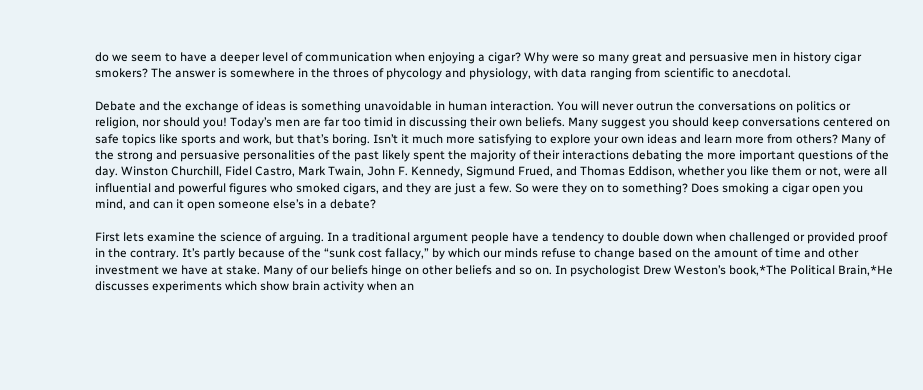do we seem to have a deeper level of communication when enjoying a cigar? Why were so many great and persuasive men in history cigar smokers? The answer is somewhere in the throes of phycology and physiology, with data ranging from scientific to anecdotal.

Debate and the exchange of ideas is something unavoidable in human interaction. You will never outrun the conversations on politics or religion, nor should you! Today’s men are far too timid in discussing their own beliefs. Many suggest you should keep conversations centered on safe topics like sports and work, but that’s boring. Isn’t it much more satisfying to explore your own ideas and learn more from others? Many of the strong and persuasive personalities of the past likely spent the majority of their interactions debating the more important questions of the day. Winston Churchill, Fidel Castro, Mark Twain, John F. Kennedy, Sigmund Frued, and Thomas Eddison, whether you like them or not, were all influential and powerful figures who smoked cigars, and they are just a few. So were they on to something? Does smoking a cigar open you mind, and can it open someone else’s in a debate?

First lets examine the science of arguing. In a traditional argument people have a tendency to double down when challenged or provided proof in the contrary. It’s partly because of the “sunk cost fallacy,” by which our minds refuse to change based on the amount of time and other investment we have at stake. Many of our beliefs hinge on other beliefs and so on. In psychologist Drew Weston’s book,*The Political Brain,*He discusses experiments which show brain activity when an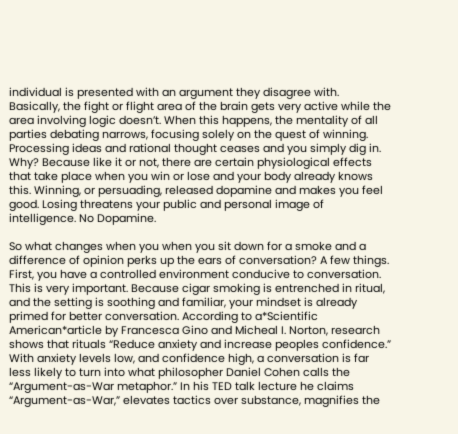individual is presented with an argument they disagree with. Basically, the fight or flight area of the brain gets very active while the area involving logic doesn’t. When this happens, the mentality of all parties debating narrows, focusing solely on the quest of winning. Processing ideas and rational thought ceases and you simply dig in. Why? Because like it or not, there are certain physiological effects that take place when you win or lose and your body already knows this. Winning, or persuading, released dopamine and makes you feel good. Losing threatens your public and personal image of intelligence. No Dopamine.

So what changes when you when you sit down for a smoke and a difference of opinion perks up the ears of conversation? A few things. First, you have a controlled environment conducive to conversation. This is very important. Because cigar smoking is entrenched in ritual, and the setting is soothing and familiar, your mindset is already primed for better conversation. According to a*Scientific American*article by Francesca Gino and Micheal I. Norton, research shows that rituals “Reduce anxiety and increase peoples confidence.” With anxiety levels low, and confidence high, a conversation is far less likely to turn into what philosopher Daniel Cohen calls the “Argument-as-War metaphor.” In his TED talk lecture he claims “Argument-as-War,” elevates tactics over substance, magnifies the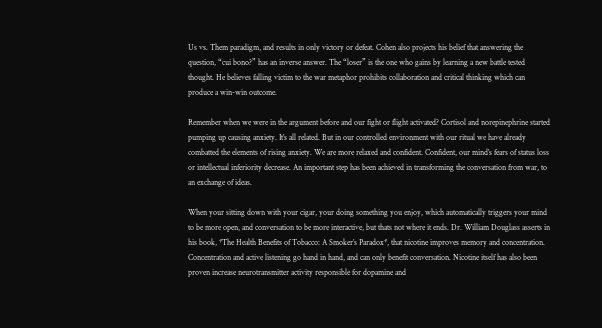Us vs. Them paradigm, and results in only victory or defeat. Cohen also projects his belief that answering the question, “cui bono?” has an inverse answer. The “loser” is the one who gains by learning a new battle tested thought. He believes falling victim to the war metaphor prohibits collaboration and critical thinking which can produce a win-win outcome.

Remember when we were in the argument before and our fight or flight activated? Cortisol and norepinephrine started pumping up causing anxiety. It’s all related. But in our controlled environment with our ritual we have already combatted the elements of rising anxiety. We are more relaxed and confident. Confident, our mind’s fears of status loss or intellectual inferiority decrease. An important step has been achieved in transforming the conversation from war, to an exchange of ideas.

When your sitting down with your cigar, your doing something you enjoy, which automatically triggers your mind to be more open, and conversation to be more interactive, but thats not where it ends. Dr. William Douglass asserts in his book, *The Health Benefits of Tobacco: A Smoker’s Paradox*, that nicotine improves memory and concentration. Concentration and active listening go hand in hand, and can only benefit conversation. Nicotine itself has also been proven increase neurotransmitter activity responsible for dopamine and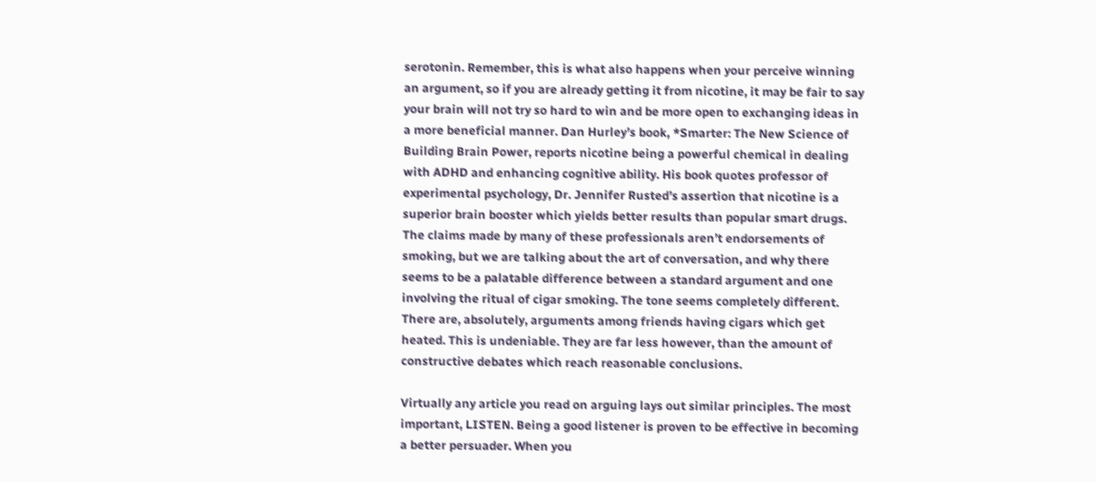serotonin. Remember, this is what also happens when your perceive winning an argument, so if you are already getting it from nicotine, it may be fair to say your brain will not try so hard to win and be more open to exchanging ideas in a more beneficial manner. Dan Hurley’s book, *Smarter: The New Science of Building Brain Power, reports nicotine being a powerful chemical in dealing with ADHD and enhancing cognitive ability. His book quotes professor of experimental psychology, Dr. Jennifer Rusted’s assertion that nicotine is a superior brain booster which yields better results than popular smart drugs.
The claims made by many of these professionals aren’t endorsements of smoking, but we are talking about the art of conversation, and why there seems to be a palatable difference between a standard argument and one involving the ritual of cigar smoking. The tone seems completely different. There are, absolutely, arguments among friends having cigars which get heated. This is undeniable. They are far less however, than the amount of constructive debates which reach reasonable conclusions.

Virtually any article you read on arguing lays out similar principles. The most important, LISTEN. Being a good listener is proven to be effective in becoming a better persuader. When you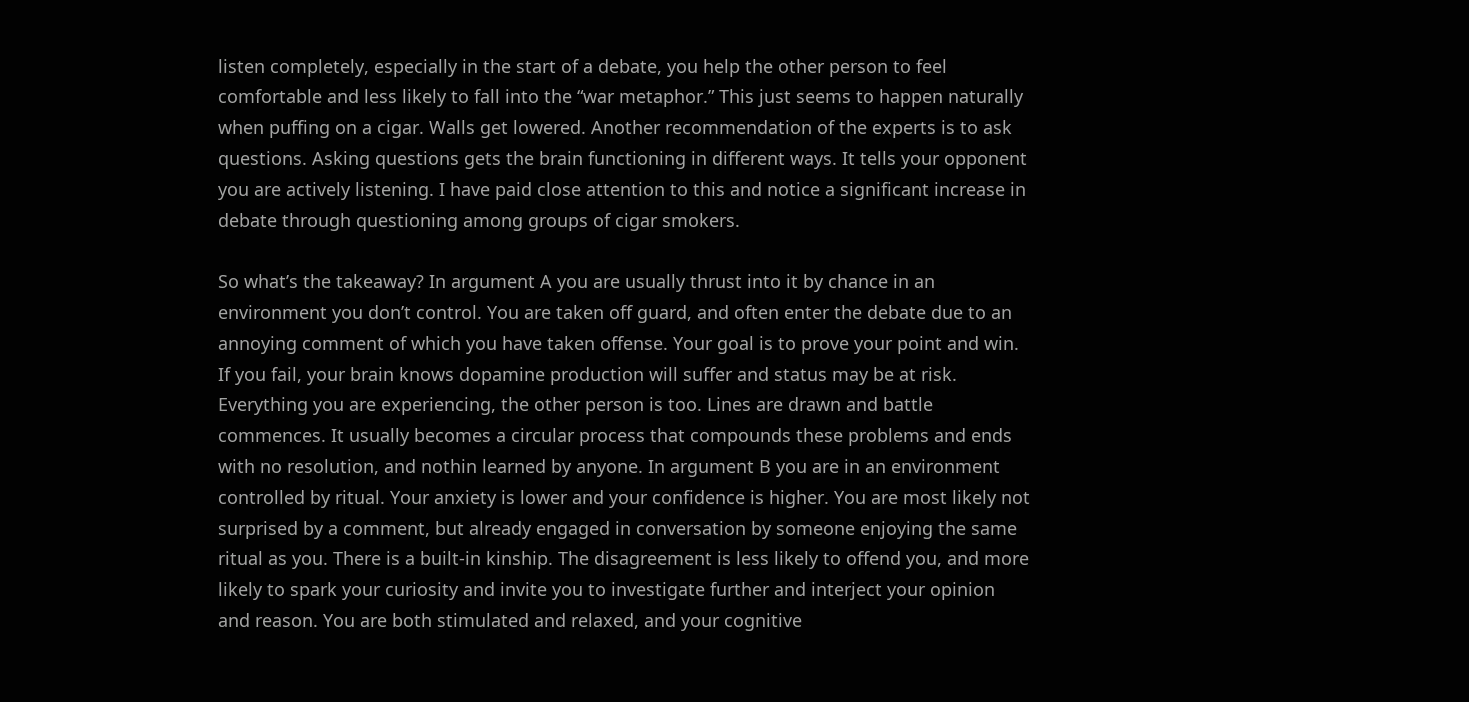listen completely, especially in the start of a debate, you help the other person to feel comfortable and less likely to fall into the “war metaphor.” This just seems to happen naturally when puffing on a cigar. Walls get lowered. Another recommendation of the experts is to ask questions. Asking questions gets the brain functioning in different ways. It tells your opponent you are actively listening. I have paid close attention to this and notice a significant increase in debate through questioning among groups of cigar smokers.

So what’s the takeaway? In argument A you are usually thrust into it by chance in an environment you don’t control. You are taken off guard, and often enter the debate due to an annoying comment of which you have taken offense. Your goal is to prove your point and win. If you fail, your brain knows dopamine production will suffer and status may be at risk. Everything you are experiencing, the other person is too. Lines are drawn and battle commences. It usually becomes a circular process that compounds these problems and ends with no resolution, and nothin learned by anyone. In argument B you are in an environment controlled by ritual. Your anxiety is lower and your confidence is higher. You are most likely not surprised by a comment, but already engaged in conversation by someone enjoying the same ritual as you. There is a built-in kinship. The disagreement is less likely to offend you, and more likely to spark your curiosity and invite you to investigate further and interject your opinion and reason. You are both stimulated and relaxed, and your cognitive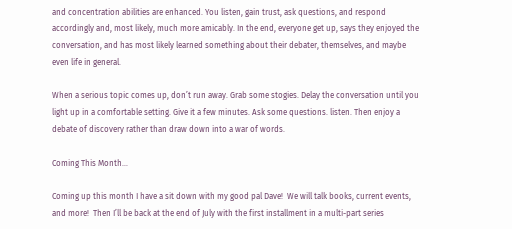and concentration abilities are enhanced. You listen, gain trust, ask questions, and respond accordingly and, most likely, much more amicably. In the end, everyone get up, says they enjoyed the conversation, and has most likely learned something about their debater, themselves, and maybe even life in general.

When a serious topic comes up, don’t run away. Grab some stogies. Delay the conversation until you light up in a comfortable setting. Give it a few minutes. Ask some questions. listen. Then enjoy a debate of discovery rather than draw down into a war of words.

Coming This Month…

Coming up this month I have a sit down with my good pal Dave!  We will talk books, current events, and more!  Then I’ll be back at the end of July with the first installment in a multi-part series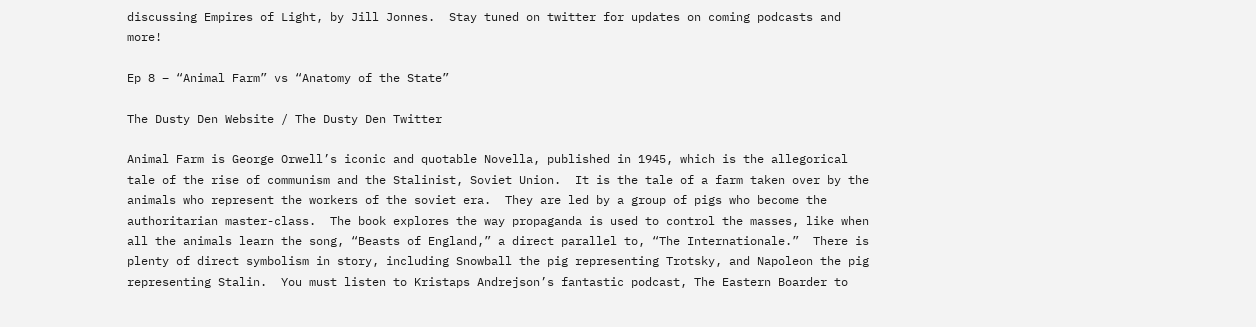discussing Empires of Light, by Jill Jonnes.  Stay tuned on twitter for updates on coming podcasts and more!

Ep 8 – “Animal Farm” vs “Anatomy of the State”

The Dusty Den Website / The Dusty Den Twitter

Animal Farm is George Orwell’s iconic and quotable Novella, published in 1945, which is the allegorical tale of the rise of communism and the Stalinist, Soviet Union.  It is the tale of a farm taken over by the animals who represent the workers of the soviet era.  They are led by a group of pigs who become the authoritarian master-class.  The book explores the way propaganda is used to control the masses, like when all the animals learn the song, “Beasts of England,” a direct parallel to, “The Internationale.”  There is plenty of direct symbolism in story, including Snowball the pig representing Trotsky, and Napoleon the pig representing Stalin.  You must listen to Kristaps Andrejson’s fantastic podcast, The Eastern Boarder to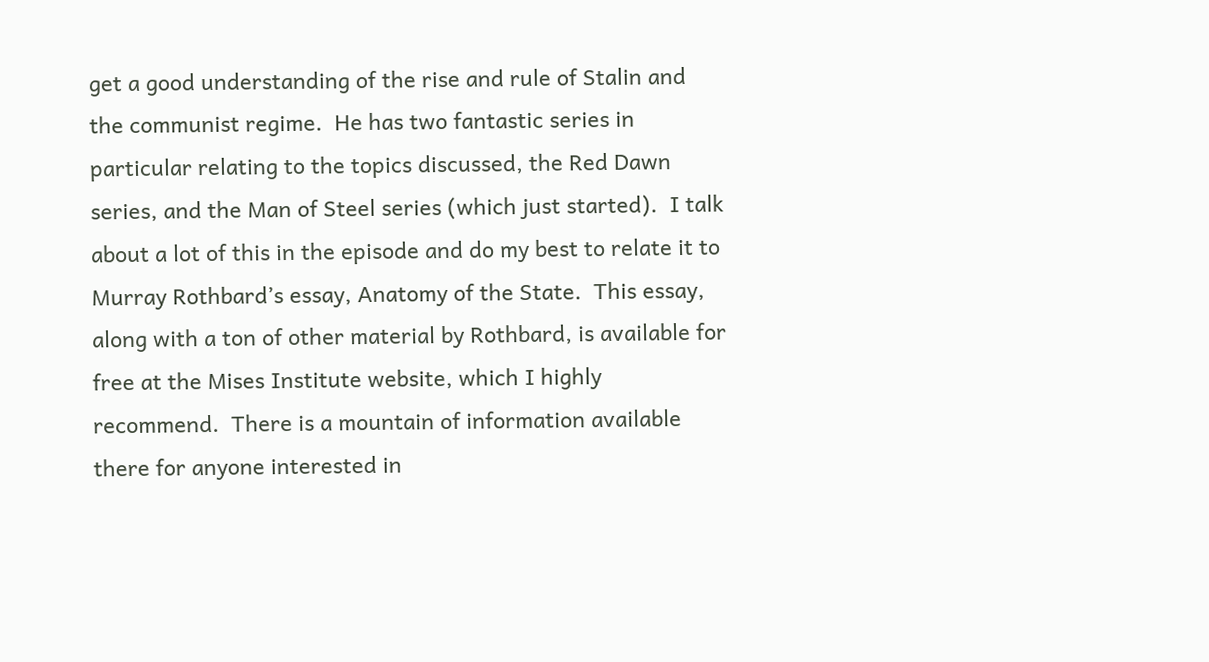get a good understanding of the rise and rule of Stalin and the communist regime.  He has two fantastic series in particular relating to the topics discussed, the Red Dawn series, and the Man of Steel series (which just started).  I talk about a lot of this in the episode and do my best to relate it to Murray Rothbard’s essay, Anatomy of the State.  This essay, along with a ton of other material by Rothbard, is available for free at the Mises Institute website, which I highly recommend.  There is a mountain of information available there for anyone interested in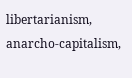libertarianism, anarcho-capitalism,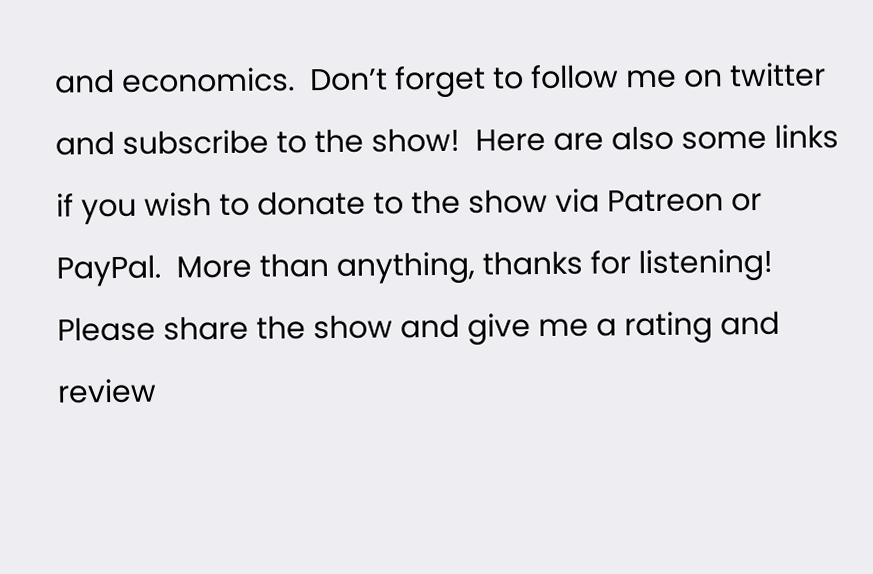and economics.  Don’t forget to follow me on twitter and subscribe to the show!  Here are also some links if you wish to donate to the show via Patreon or PayPal.  More than anything, thanks for listening!  Please share the show and give me a rating and review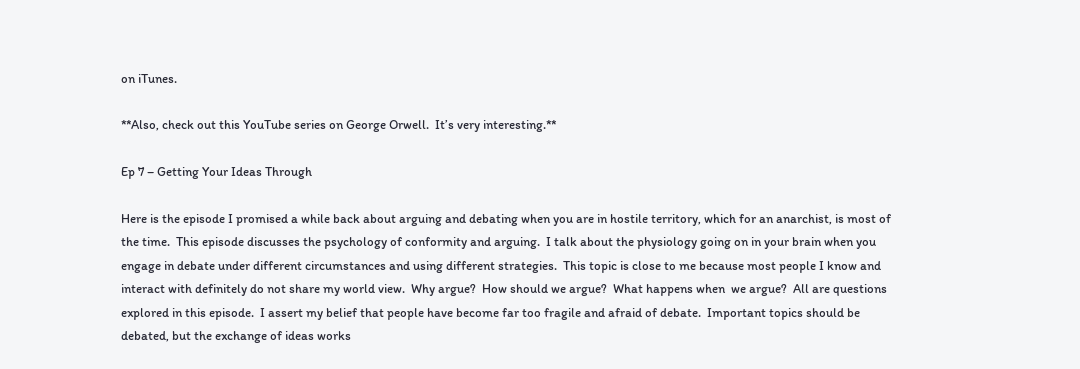on iTunes.

**Also, check out this YouTube series on George Orwell.  It’s very interesting.**

Ep 7 – Getting Your Ideas Through

Here is the episode I promised a while back about arguing and debating when you are in hostile territory, which for an anarchist, is most of the time.  This episode discusses the psychology of conformity and arguing.  I talk about the physiology going on in your brain when you engage in debate under different circumstances and using different strategies.  This topic is close to me because most people I know and interact with definitely do not share my world view.  Why argue?  How should we argue?  What happens when  we argue?  All are questions explored in this episode.  I assert my belief that people have become far too fragile and afraid of debate.  Important topics should be debated, but the exchange of ideas works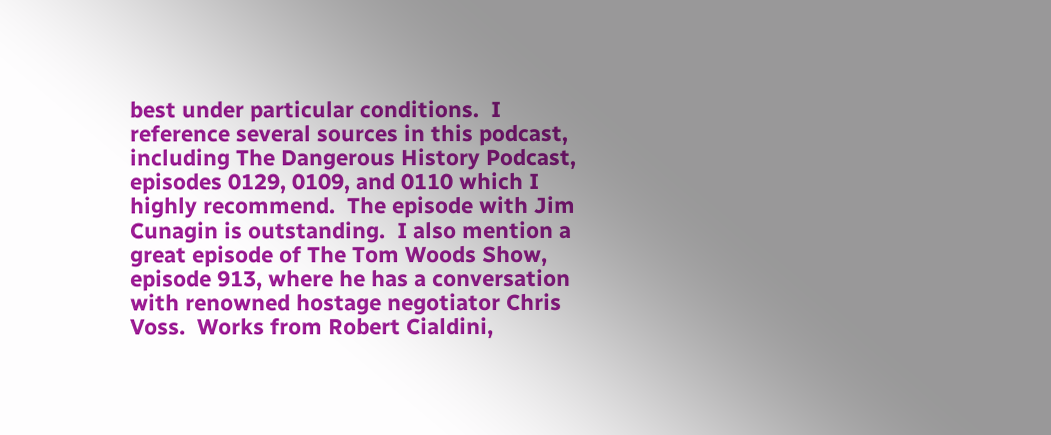best under particular conditions.  I reference several sources in this podcast, including The Dangerous History Podcast, episodes 0129, 0109, and 0110 which I highly recommend.  The episode with Jim Cunagin is outstanding.  I also mention a great episode of The Tom Woods Show, episode 913, where he has a conversation with renowned hostage negotiator Chris Voss.  Works from Robert Cialdini,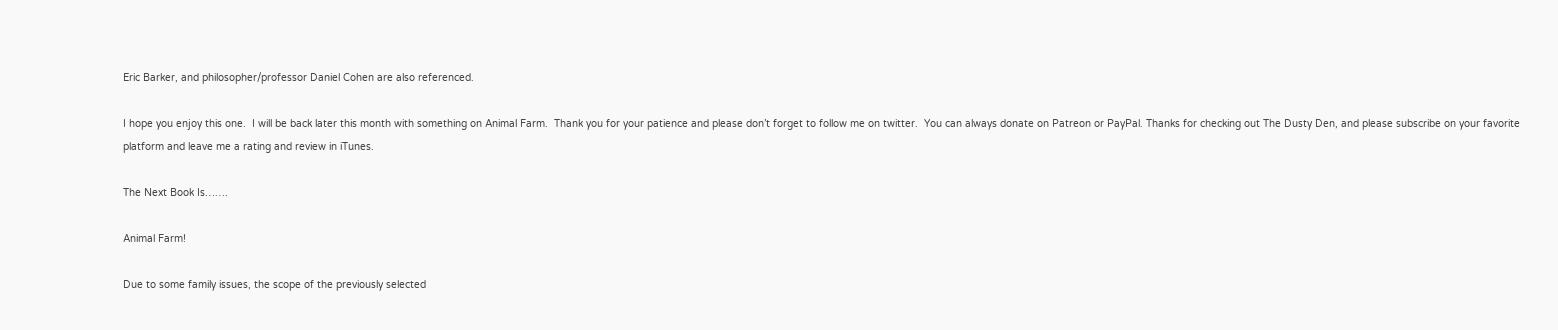Eric Barker, and philosopher/professor Daniel Cohen are also referenced.

I hope you enjoy this one.  I will be back later this month with something on Animal Farm.  Thank you for your patience and please don’t forget to follow me on twitter.  You can always donate on Patreon or PayPal. Thanks for checking out The Dusty Den, and please subscribe on your favorite platform and leave me a rating and review in iTunes.

The Next Book Is…….

Animal Farm!

Due to some family issues, the scope of the previously selected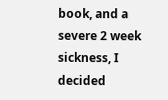book, and a severe 2 week sickness, I decided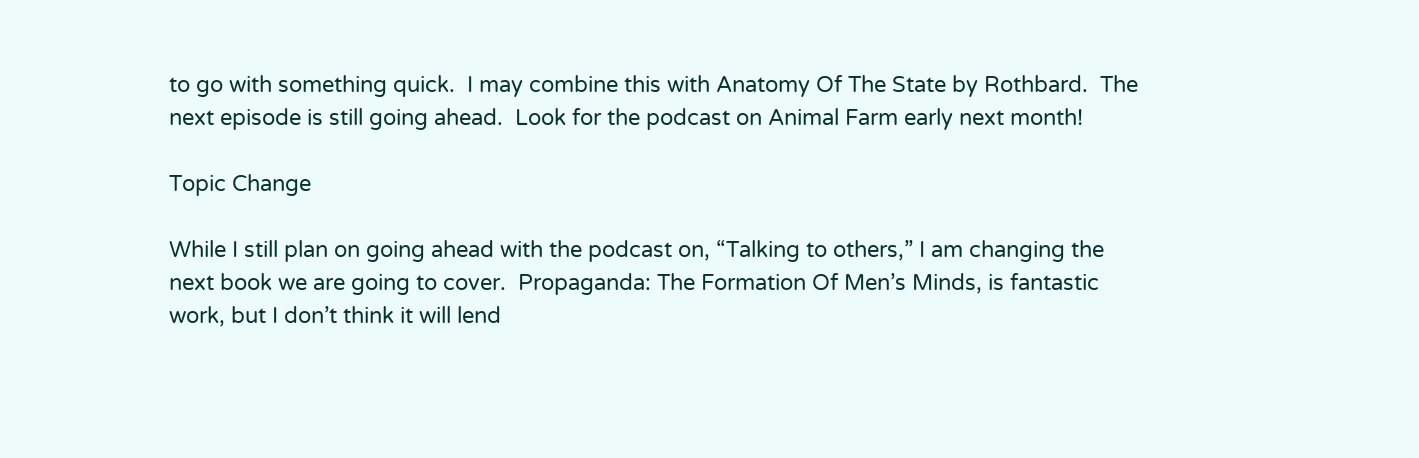to go with something quick.  I may combine this with Anatomy Of The State by Rothbard.  The next episode is still going ahead.  Look for the podcast on Animal Farm early next month!

Topic Change

While I still plan on going ahead with the podcast on, “Talking to others,” I am changing the next book we are going to cover.  Propaganda: The Formation Of Men’s Minds, is fantastic work, but I don’t think it will lend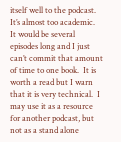itself well to the podcast.  It’s almost too academic.  It would be several episodes long and I just can’t commit that amount of time to one book.  It is worth a read but I warn that it is very technical.  I may use it as a resource for another podcast, but not as a stand alone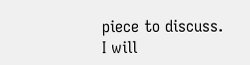piece to discuss.  I will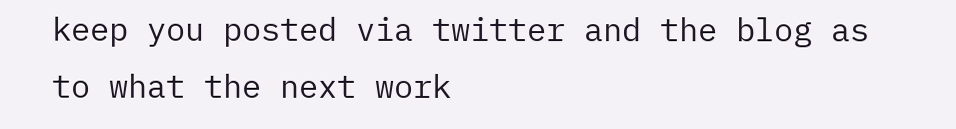keep you posted via twitter and the blog as to what the next work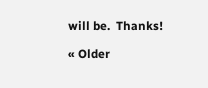will be.  Thanks!

« Older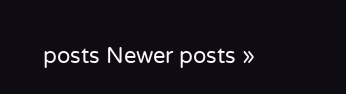posts Newer posts »